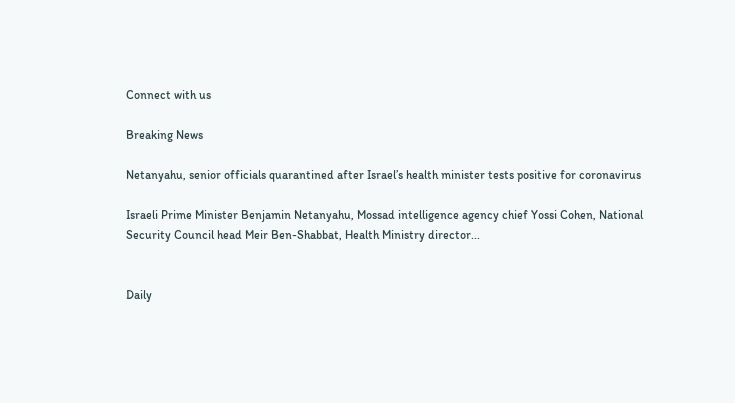Connect with us

Breaking News

Netanyahu, senior officials quarantined after Israel’s health minister tests positive for coronavirus

Israeli Prime Minister Benjamin Netanyahu, Mossad intelligence agency chief Yossi Cohen, National Security Council head Meir Ben-Shabbat, Health Ministry director...


Daily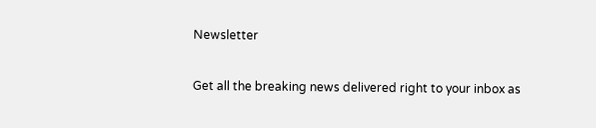Newsletter

Get all the breaking news delivered right to your inbox as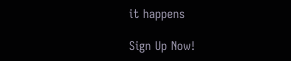it happens

Sign Up Now!